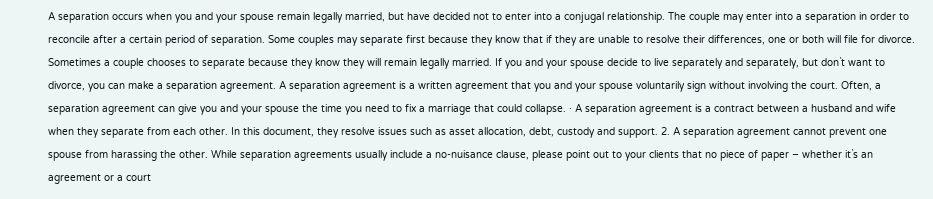A separation occurs when you and your spouse remain legally married, but have decided not to enter into a conjugal relationship. The couple may enter into a separation in order to reconcile after a certain period of separation. Some couples may separate first because they know that if they are unable to resolve their differences, one or both will file for divorce. Sometimes a couple chooses to separate because they know they will remain legally married. If you and your spouse decide to live separately and separately, but don`t want to divorce, you can make a separation agreement. A separation agreement is a written agreement that you and your spouse voluntarily sign without involving the court. Often, a separation agreement can give you and your spouse the time you need to fix a marriage that could collapse. · A separation agreement is a contract between a husband and wife when they separate from each other. In this document, they resolve issues such as asset allocation, debt, custody and support. 2. A separation agreement cannot prevent one spouse from harassing the other. While separation agreements usually include a no-nuisance clause, please point out to your clients that no piece of paper – whether it`s an agreement or a court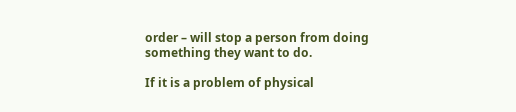order – will stop a person from doing something they want to do.

If it is a problem of physical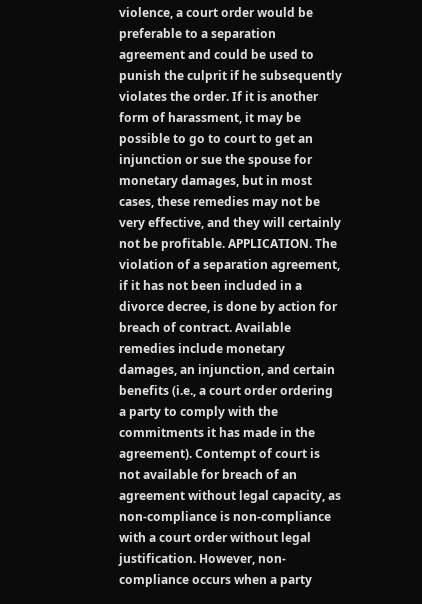violence, a court order would be preferable to a separation agreement and could be used to punish the culprit if he subsequently violates the order. If it is another form of harassment, it may be possible to go to court to get an injunction or sue the spouse for monetary damages, but in most cases, these remedies may not be very effective, and they will certainly not be profitable. APPLICATION. The violation of a separation agreement, if it has not been included in a divorce decree, is done by action for breach of contract. Available remedies include monetary damages, an injunction, and certain benefits (i.e., a court order ordering a party to comply with the commitments it has made in the agreement). Contempt of court is not available for breach of an agreement without legal capacity, as non-compliance is non-compliance with a court order without legal justification. However, non-compliance occurs when a party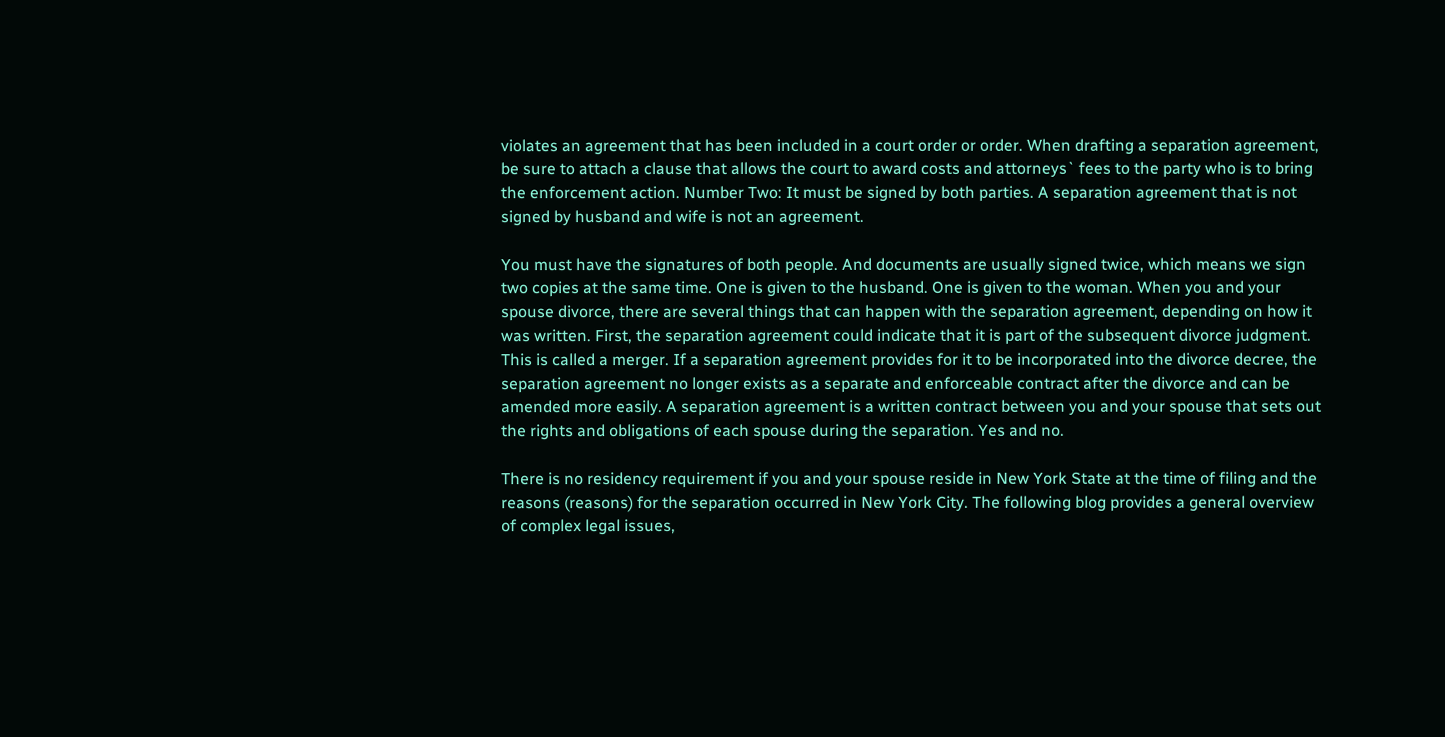violates an agreement that has been included in a court order or order. When drafting a separation agreement, be sure to attach a clause that allows the court to award costs and attorneys` fees to the party who is to bring the enforcement action. Number Two: It must be signed by both parties. A separation agreement that is not signed by husband and wife is not an agreement.

You must have the signatures of both people. And documents are usually signed twice, which means we sign two copies at the same time. One is given to the husband. One is given to the woman. When you and your spouse divorce, there are several things that can happen with the separation agreement, depending on how it was written. First, the separation agreement could indicate that it is part of the subsequent divorce judgment. This is called a merger. If a separation agreement provides for it to be incorporated into the divorce decree, the separation agreement no longer exists as a separate and enforceable contract after the divorce and can be amended more easily. A separation agreement is a written contract between you and your spouse that sets out the rights and obligations of each spouse during the separation. Yes and no.

There is no residency requirement if you and your spouse reside in New York State at the time of filing and the reasons (reasons) for the separation occurred in New York City. The following blog provides a general overview of complex legal issues,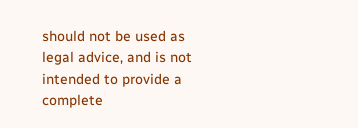should not be used as legal advice, and is not intended to provide a complete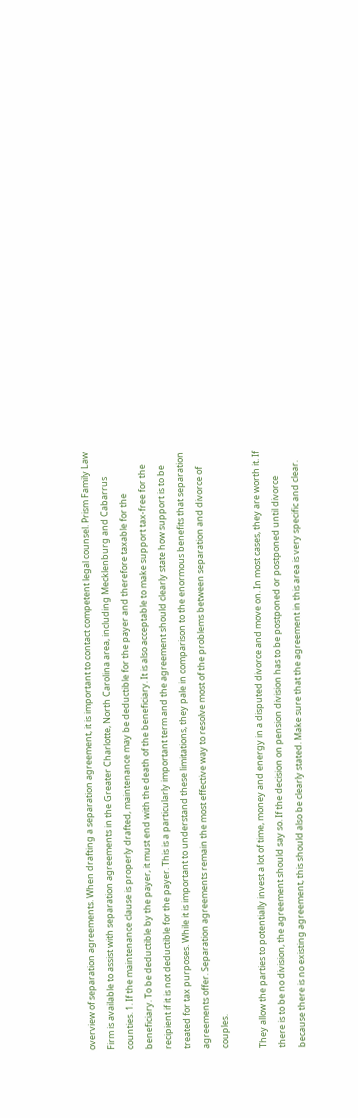overview of separation agreements. When drafting a separation agreement, it is important to contact competent legal counsel. Prism Family Law Firm is available to assist with separation agreements in the Greater Charlotte, North Carolina area, including Mecklenburg and Cabarrus counties. 1. If the maintenance clause is properly drafted, maintenance may be deductible for the payer and therefore taxable for the beneficiary. To be deductible by the payer, it must end with the death of the beneficiary. It is also acceptable to make support tax-free for the recipient if it is not deductible for the payer. This is a particularly important term and the agreement should clearly state how support is to be treated for tax purposes. While it is important to understand these limitations, they pale in comparison to the enormous benefits that separation agreements offer. Separation agreements remain the most effective way to resolve most of the problems between separation and divorce of couples.

They allow the parties to potentially invest a lot of time, money and energy in a disputed divorce and move on. In most cases, they are worth it. If there is to be no division, the agreement should say so. If the decision on pension division has to be postponed or postponed until divorce because there is no existing agreement, this should also be clearly stated. Make sure that the agreement in this area is very specific and clear.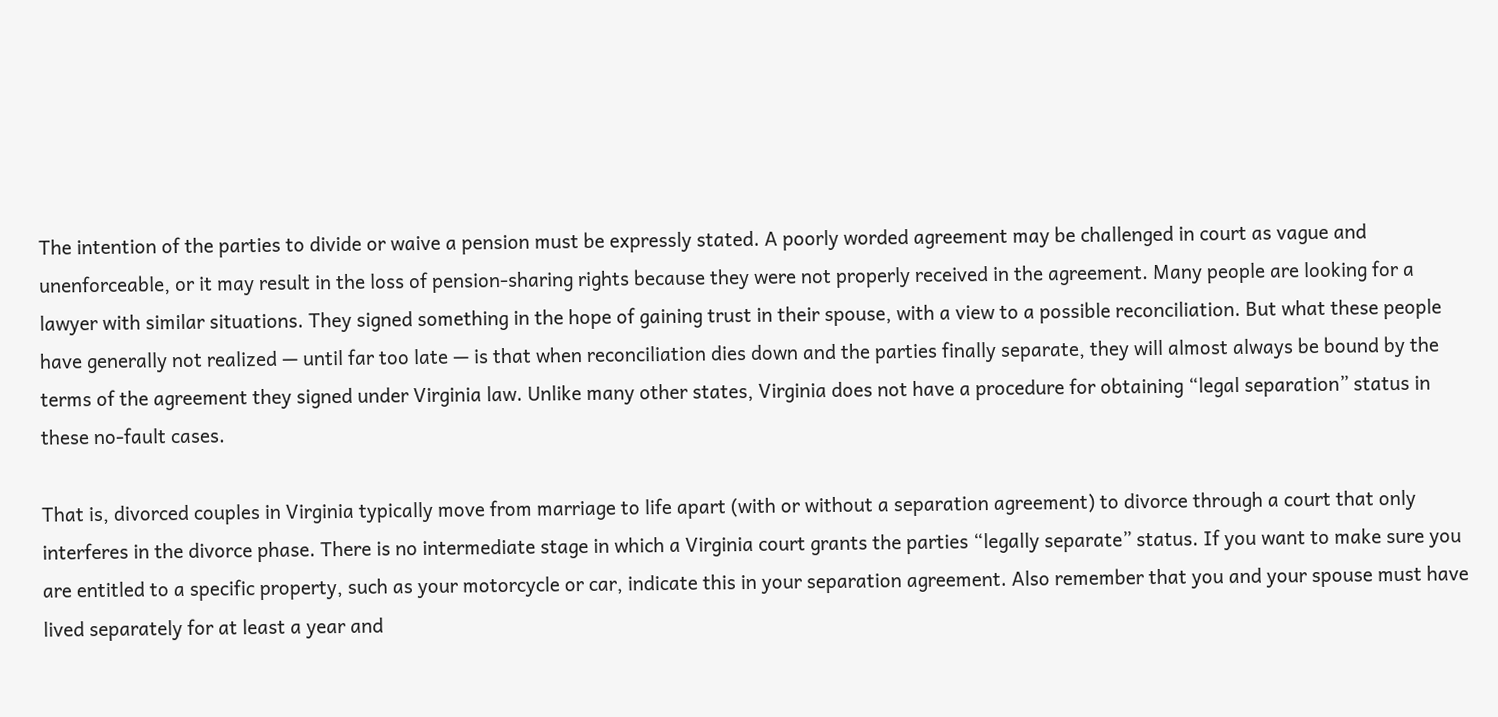The intention of the parties to divide or waive a pension must be expressly stated. A poorly worded agreement may be challenged in court as vague and unenforceable, or it may result in the loss of pension-sharing rights because they were not properly received in the agreement. Many people are looking for a lawyer with similar situations. They signed something in the hope of gaining trust in their spouse, with a view to a possible reconciliation. But what these people have generally not realized — until far too late — is that when reconciliation dies down and the parties finally separate, they will almost always be bound by the terms of the agreement they signed under Virginia law. Unlike many other states, Virginia does not have a procedure for obtaining “legal separation” status in these no-fault cases.

That is, divorced couples in Virginia typically move from marriage to life apart (with or without a separation agreement) to divorce through a court that only interferes in the divorce phase. There is no intermediate stage in which a Virginia court grants the parties “legally separate” status. If you want to make sure you are entitled to a specific property, such as your motorcycle or car, indicate this in your separation agreement. Also remember that you and your spouse must have lived separately for at least a year and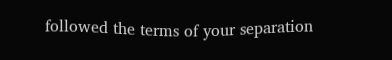followed the terms of your separation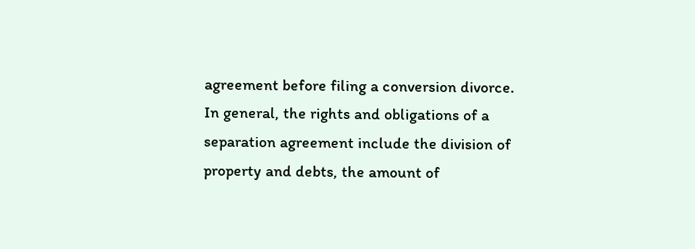agreement before filing a conversion divorce. In general, the rights and obligations of a separation agreement include the division of property and debts, the amount of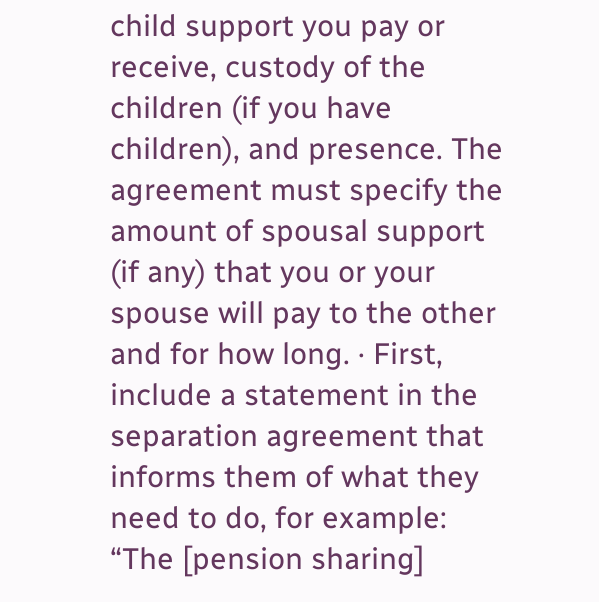child support you pay or receive, custody of the children (if you have children), and presence. The agreement must specify the amount of spousal support (if any) that you or your spouse will pay to the other and for how long. · First, include a statement in the separation agreement that informs them of what they need to do, for example: “The [pension sharing]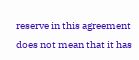reserve in this agreement does not mean that it has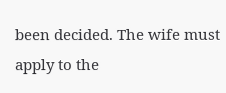been decided. The wife must apply to the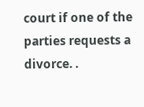court if one of the parties requests a divorce. .